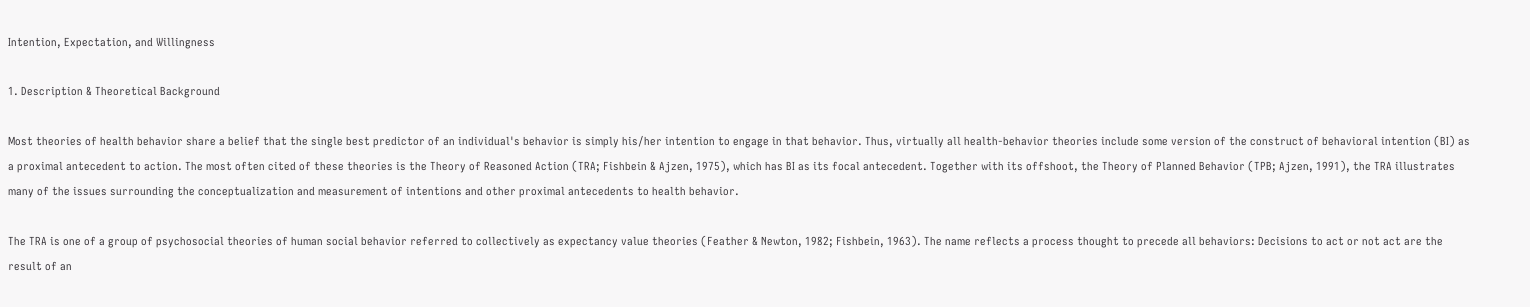Intention, Expectation, and Willingness

1. Description & Theoretical Background

Most theories of health behavior share a belief that the single best predictor of an individual's behavior is simply his/her intention to engage in that behavior. Thus, virtually all health-behavior theories include some version of the construct of behavioral intention (BI) as a proximal antecedent to action. The most often cited of these theories is the Theory of Reasoned Action (TRA; Fishbein & Ajzen, 1975), which has BI as its focal antecedent. Together with its offshoot, the Theory of Planned Behavior (TPB; Ajzen, 1991), the TRA illustrates many of the issues surrounding the conceptualization and measurement of intentions and other proximal antecedents to health behavior.

The TRA is one of a group of psychosocial theories of human social behavior referred to collectively as expectancy value theories (Feather & Newton, 1982; Fishbein, 1963). The name reflects a process thought to precede all behaviors: Decisions to act or not act are the result of an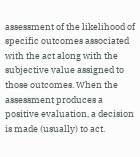assessment of the likelihood of specific outcomes associated with the act along with the subjective value assigned to those outcomes. When the assessment produces a positive evaluation, a decision is made (usually) to act.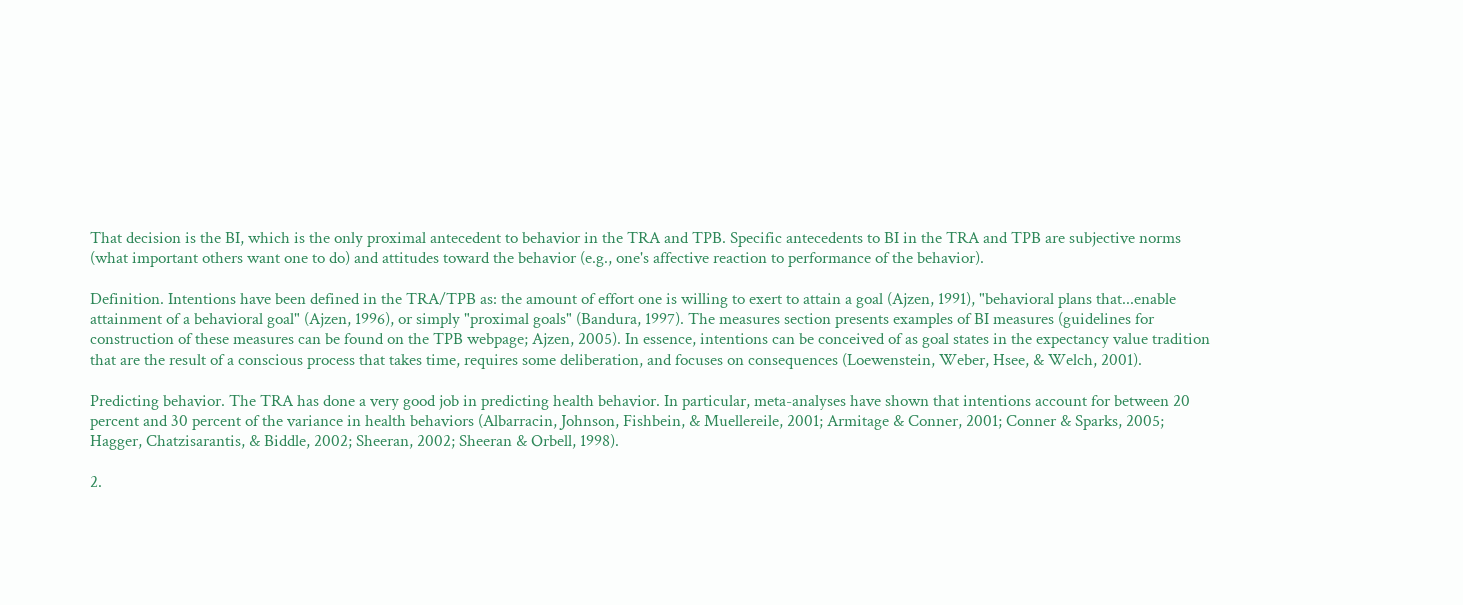That decision is the BI, which is the only proximal antecedent to behavior in the TRA and TPB. Specific antecedents to BI in the TRA and TPB are subjective norms (what important others want one to do) and attitudes toward the behavior (e.g., one's affective reaction to performance of the behavior).

Definition. Intentions have been defined in the TRA/TPB as: the amount of effort one is willing to exert to attain a goal (Ajzen, 1991), "behavioral plans that...enable attainment of a behavioral goal" (Ajzen, 1996), or simply "proximal goals" (Bandura, 1997). The measures section presents examples of BI measures (guidelines for construction of these measures can be found on the TPB webpage; Ajzen, 2005). In essence, intentions can be conceived of as goal states in the expectancy value tradition that are the result of a conscious process that takes time, requires some deliberation, and focuses on consequences (Loewenstein, Weber, Hsee, & Welch, 2001).

Predicting behavior. The TRA has done a very good job in predicting health behavior. In particular, meta-analyses have shown that intentions account for between 20 percent and 30 percent of the variance in health behaviors (Albarracin, Johnson, Fishbein, & Muellereile, 2001; Armitage & Conner, 2001; Conner & Sparks, 2005; Hagger, Chatzisarantis, & Biddle, 2002; Sheeran, 2002; Sheeran & Orbell, 1998).

2.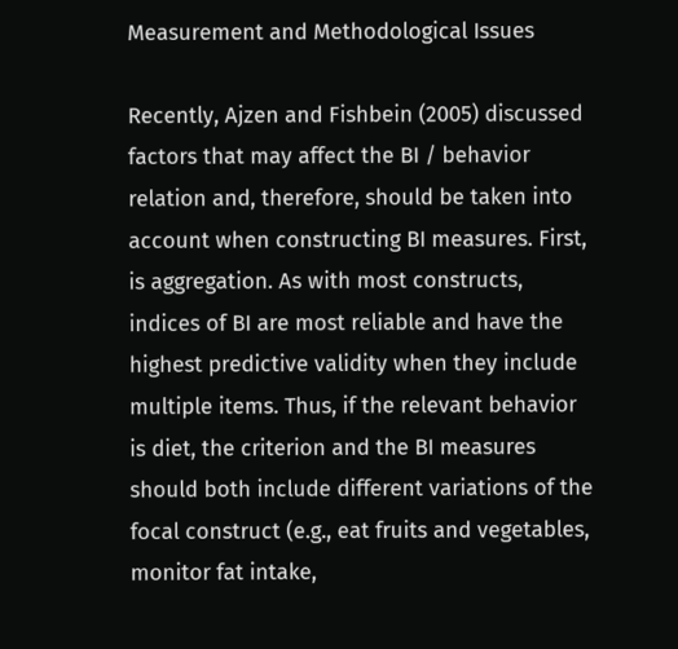Measurement and Methodological Issues

Recently, Ajzen and Fishbein (2005) discussed factors that may affect the BI / behavior relation and, therefore, should be taken into account when constructing BI measures. First, is aggregation. As with most constructs, indices of BI are most reliable and have the highest predictive validity when they include multiple items. Thus, if the relevant behavior is diet, the criterion and the BI measures should both include different variations of the focal construct (e.g., eat fruits and vegetables, monitor fat intake,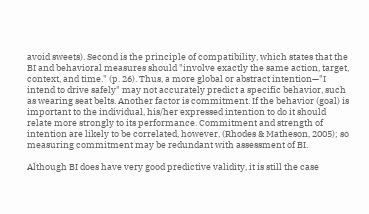avoid sweets). Second is the principle of compatibility, which states that the BI and behavioral measures should "involve exactly the same action, target, context, and time." (p. 26). Thus, a more global or abstract intention—"I intend to drive safely" may not accurately predict a specific behavior, such as wearing seat belts. Another factor is commitment. If the behavior (goal) is important to the individual, his/her expressed intention to do it should relate more strongly to its performance. Commitment and strength of intention are likely to be correlated, however, (Rhodes & Matheson, 2005); so measuring commitment may be redundant with assessment of BI.

Although BI does have very good predictive validity, it is still the case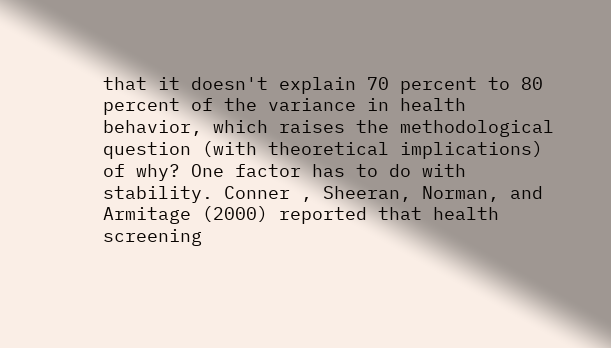that it doesn't explain 70 percent to 80 percent of the variance in health behavior, which raises the methodological question (with theoretical implications) of why? One factor has to do with stability. Conner , Sheeran, Norman, and Armitage (2000) reported that health screening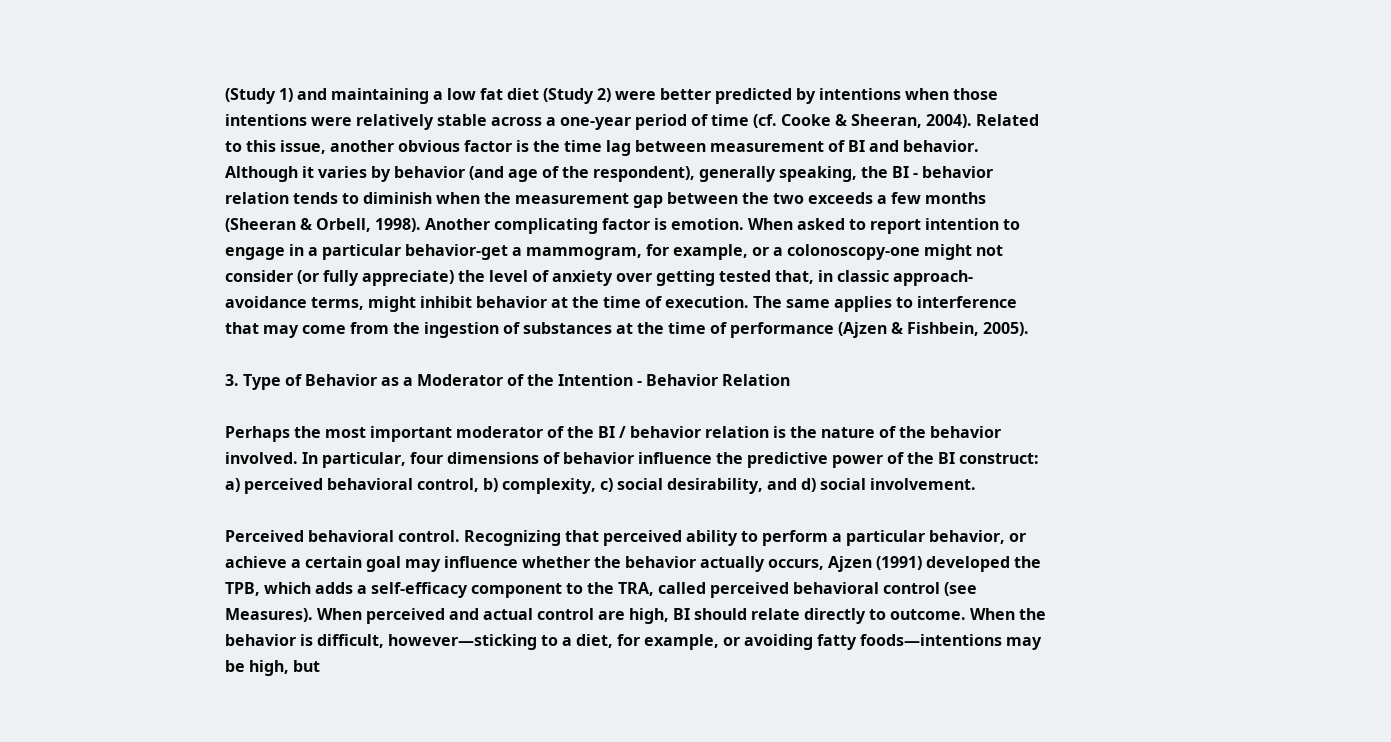(Study 1) and maintaining a low fat diet (Study 2) were better predicted by intentions when those intentions were relatively stable across a one-year period of time (cf. Cooke & Sheeran, 2004). Related to this issue, another obvious factor is the time lag between measurement of BI and behavior. Although it varies by behavior (and age of the respondent), generally speaking, the BI - behavior relation tends to diminish when the measurement gap between the two exceeds a few months (Sheeran & Orbell, 1998). Another complicating factor is emotion. When asked to report intention to engage in a particular behavior-get a mammogram, for example, or a colonoscopy-one might not consider (or fully appreciate) the level of anxiety over getting tested that, in classic approach-avoidance terms, might inhibit behavior at the time of execution. The same applies to interference that may come from the ingestion of substances at the time of performance (Ajzen & Fishbein, 2005).

3. Type of Behavior as a Moderator of the Intention - Behavior Relation

Perhaps the most important moderator of the BI / behavior relation is the nature of the behavior involved. In particular, four dimensions of behavior influence the predictive power of the BI construct: a) perceived behavioral control, b) complexity, c) social desirability, and d) social involvement.

Perceived behavioral control. Recognizing that perceived ability to perform a particular behavior, or achieve a certain goal may influence whether the behavior actually occurs, Ajzen (1991) developed the TPB, which adds a self-efficacy component to the TRA, called perceived behavioral control (see Measures). When perceived and actual control are high, BI should relate directly to outcome. When the behavior is difficult, however—sticking to a diet, for example, or avoiding fatty foods—intentions may be high, but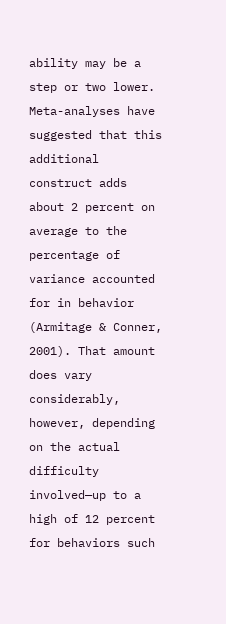ability may be a step or two lower. Meta-analyses have suggested that this additional construct adds about 2 percent on average to the percentage of variance accounted for in behavior (Armitage & Conner, 2001). That amount does vary considerably, however, depending on the actual difficulty involved—up to a high of 12 percent for behaviors such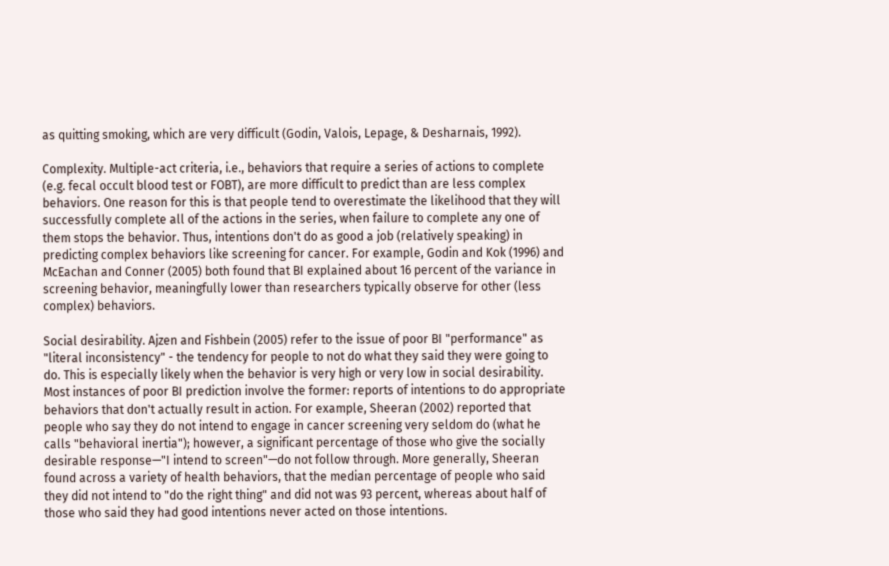as quitting smoking, which are very difficult (Godin, Valois, Lepage, & Desharnais, 1992).

Complexity. Multiple-act criteria, i.e., behaviors that require a series of actions to complete (e.g. fecal occult blood test or FOBT), are more difficult to predict than are less complex behaviors. One reason for this is that people tend to overestimate the likelihood that they will successfully complete all of the actions in the series, when failure to complete any one of them stops the behavior. Thus, intentions don't do as good a job (relatively speaking) in predicting complex behaviors like screening for cancer. For example, Godin and Kok (1996) and McEachan and Conner (2005) both found that BI explained about 16 percent of the variance in screening behavior, meaningfully lower than researchers typically observe for other (less complex) behaviors.

Social desirability. Ajzen and Fishbein (2005) refer to the issue of poor BI "performance" as "literal inconsistency" - the tendency for people to not do what they said they were going to do. This is especially likely when the behavior is very high or very low in social desirability. Most instances of poor BI prediction involve the former: reports of intentions to do appropriate behaviors that don't actually result in action. For example, Sheeran (2002) reported that people who say they do not intend to engage in cancer screening very seldom do (what he calls "behavioral inertia"); however, a significant percentage of those who give the socially desirable response—"I intend to screen"—do not follow through. More generally, Sheeran found across a variety of health behaviors, that the median percentage of people who said they did not intend to "do the right thing" and did not was 93 percent, whereas about half of those who said they had good intentions never acted on those intentions.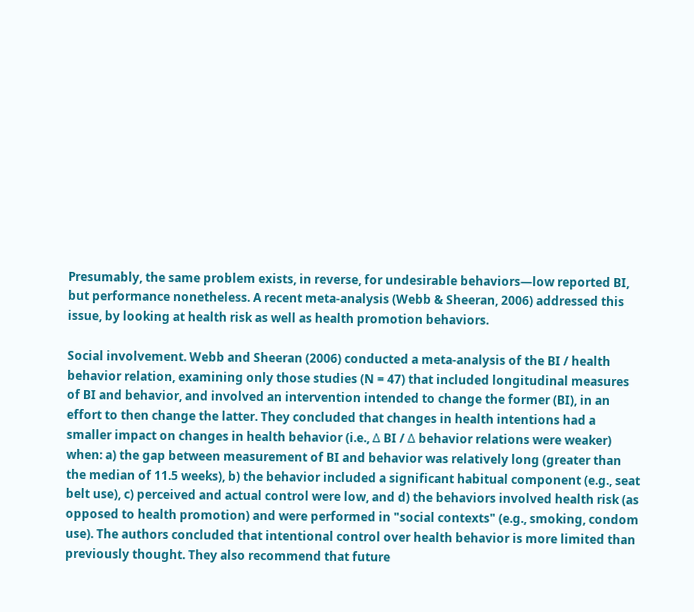Presumably, the same problem exists, in reverse, for undesirable behaviors—low reported BI, but performance nonetheless. A recent meta-analysis (Webb & Sheeran, 2006) addressed this issue, by looking at health risk as well as health promotion behaviors.

Social involvement. Webb and Sheeran (2006) conducted a meta-analysis of the BI / health behavior relation, examining only those studies (N = 47) that included longitudinal measures of BI and behavior, and involved an intervention intended to change the former (BI), in an effort to then change the latter. They concluded that changes in health intentions had a smaller impact on changes in health behavior (i.e., Δ BI / Δ behavior relations were weaker) when: a) the gap between measurement of BI and behavior was relatively long (greater than the median of 11.5 weeks), b) the behavior included a significant habitual component (e.g., seat belt use), c) perceived and actual control were low, and d) the behaviors involved health risk (as opposed to health promotion) and were performed in "social contexts" (e.g., smoking, condom use). The authors concluded that intentional control over health behavior is more limited than previously thought. They also recommend that future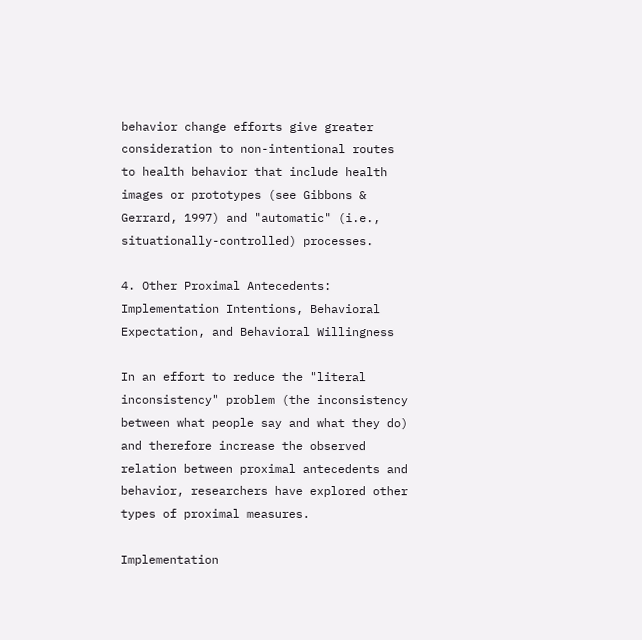behavior change efforts give greater consideration to non-intentional routes to health behavior that include health images or prototypes (see Gibbons & Gerrard, 1997) and "automatic" (i.e., situationally-controlled) processes.

4. Other Proximal Antecedents: Implementation Intentions, Behavioral Expectation, and Behavioral Willingness

In an effort to reduce the "literal inconsistency" problem (the inconsistency between what people say and what they do) and therefore increase the observed relation between proximal antecedents and behavior, researchers have explored other types of proximal measures.

Implementation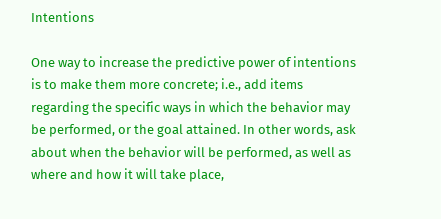Intentions

One way to increase the predictive power of intentions is to make them more concrete; i.e., add items regarding the specific ways in which the behavior may be performed, or the goal attained. In other words, ask about when the behavior will be performed, as well as where and how it will take place,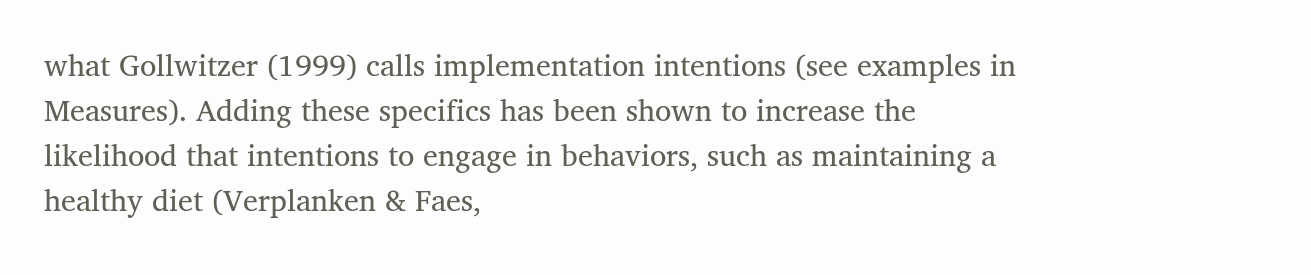what Gollwitzer (1999) calls implementation intentions (see examples in Measures). Adding these specifics has been shown to increase the likelihood that intentions to engage in behaviors, such as maintaining a healthy diet (Verplanken & Faes,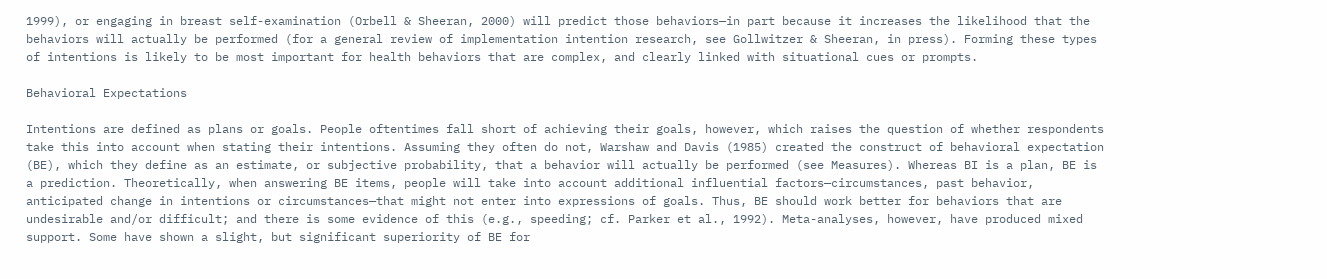1999), or engaging in breast self-examination (Orbell & Sheeran, 2000) will predict those behaviors—in part because it increases the likelihood that the behaviors will actually be performed (for a general review of implementation intention research, see Gollwitzer & Sheeran, in press). Forming these types of intentions is likely to be most important for health behaviors that are complex, and clearly linked with situational cues or prompts.

Behavioral Expectations

Intentions are defined as plans or goals. People oftentimes fall short of achieving their goals, however, which raises the question of whether respondents take this into account when stating their intentions. Assuming they often do not, Warshaw and Davis (1985) created the construct of behavioral expectation (BE), which they define as an estimate, or subjective probability, that a behavior will actually be performed (see Measures). Whereas BI is a plan, BE is a prediction. Theoretically, when answering BE items, people will take into account additional influential factors—circumstances, past behavior, anticipated change in intentions or circumstances—that might not enter into expressions of goals. Thus, BE should work better for behaviors that are undesirable and/or difficult; and there is some evidence of this (e.g., speeding; cf. Parker et al., 1992). Meta-analyses, however, have produced mixed support. Some have shown a slight, but significant superiority of BE for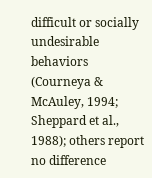difficult or socially undesirable behaviors (Courneya & McAuley, 1994; Sheppard et al., 1988); others report no difference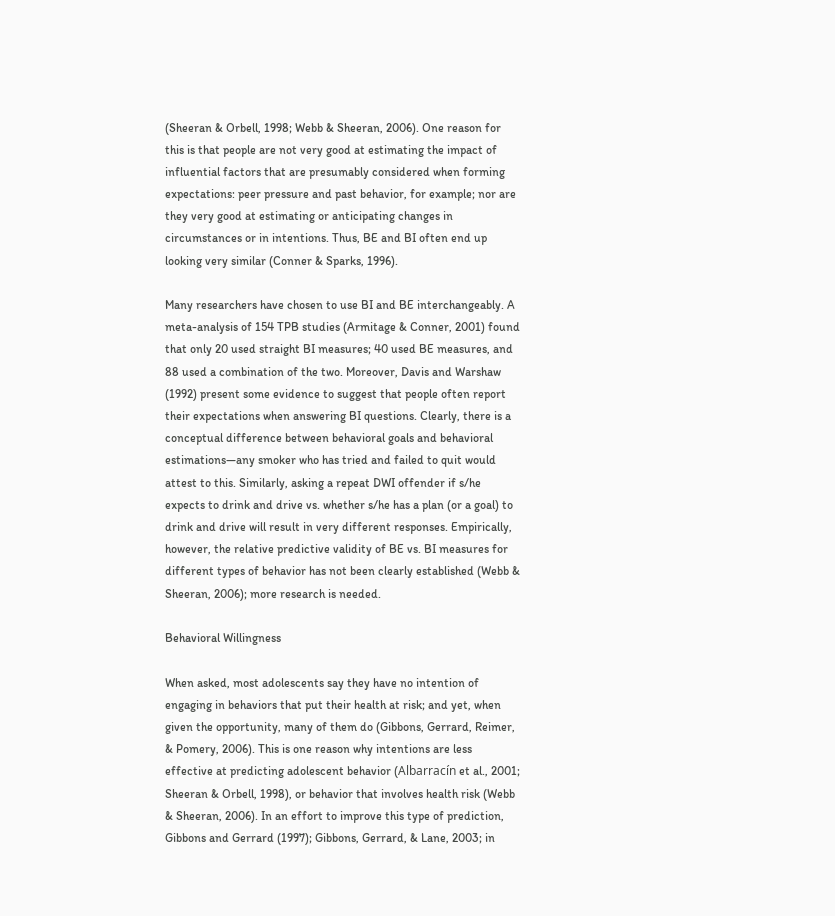(Sheeran & Orbell, 1998; Webb & Sheeran, 2006). One reason for this is that people are not very good at estimating the impact of influential factors that are presumably considered when forming expectations: peer pressure and past behavior, for example; nor are they very good at estimating or anticipating changes in circumstances or in intentions. Thus, BE and BI often end up looking very similar (Conner & Sparks, 1996).

Many researchers have chosen to use BI and BE interchangeably. A meta-analysis of 154 TPB studies (Armitage & Conner, 2001) found that only 20 used straight BI measures; 40 used BE measures, and 88 used a combination of the two. Moreover, Davis and Warshaw (1992) present some evidence to suggest that people often report their expectations when answering BI questions. Clearly, there is a conceptual difference between behavioral goals and behavioral estimations—any smoker who has tried and failed to quit would attest to this. Similarly, asking a repeat DWI offender if s/he expects to drink and drive vs. whether s/he has a plan (or a goal) to drink and drive will result in very different responses. Empirically, however, the relative predictive validity of BE vs. BI measures for different types of behavior has not been clearly established (Webb & Sheeran, 2006); more research is needed.

Behavioral Willingness

When asked, most adolescents say they have no intention of engaging in behaviors that put their health at risk; and yet, when given the opportunity, many of them do (Gibbons, Gerrard, Reimer, & Pomery, 2006). This is one reason why intentions are less effective at predicting adolescent behavior (Albarracín et al., 2001; Sheeran & Orbell, 1998), or behavior that involves health risk (Webb & Sheeran, 2006). In an effort to improve this type of prediction, Gibbons and Gerrard (1997); Gibbons, Gerrard, & Lane, 2003; in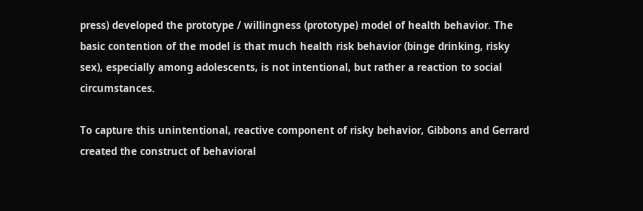press) developed the prototype / willingness (prototype) model of health behavior. The basic contention of the model is that much health risk behavior (binge drinking, risky sex), especially among adolescents, is not intentional, but rather a reaction to social circumstances.

To capture this unintentional, reactive component of risky behavior, Gibbons and Gerrard created the construct of behavioral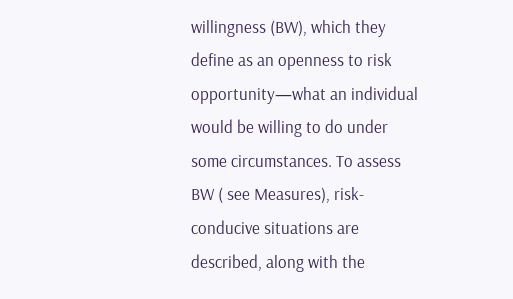willingness (BW), which they define as an openness to risk opportunity—what an individual would be willing to do under some circumstances. To assess BW ( see Measures), risk-conducive situations are described, along with the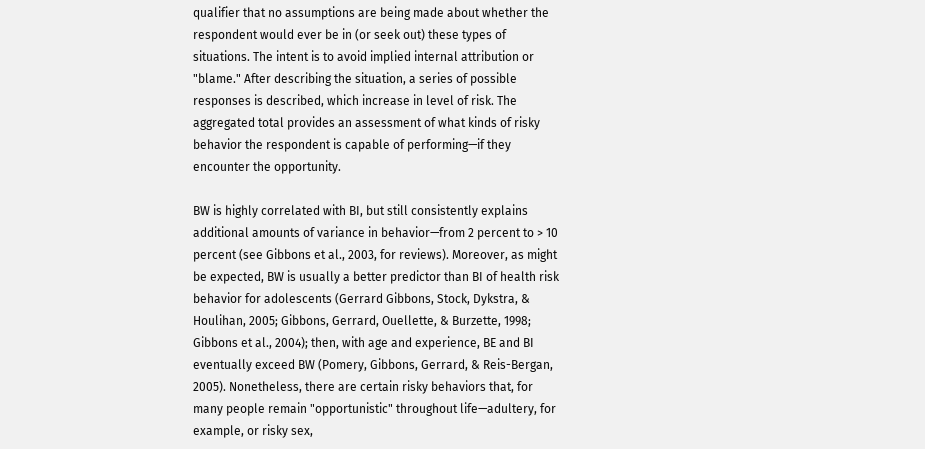qualifier that no assumptions are being made about whether the respondent would ever be in (or seek out) these types of situations. The intent is to avoid implied internal attribution or "blame." After describing the situation, a series of possible responses is described, which increase in level of risk. The aggregated total provides an assessment of what kinds of risky behavior the respondent is capable of performing—if they encounter the opportunity.

BW is highly correlated with BI, but still consistently explains additional amounts of variance in behavior—from 2 percent to > 10 percent (see Gibbons et al., 2003, for reviews). Moreover, as might be expected, BW is usually a better predictor than BI of health risk behavior for adolescents (Gerrard Gibbons, Stock, Dykstra, & Houlihan, 2005; Gibbons, Gerrard, Ouellette, & Burzette, 1998; Gibbons et al., 2004); then, with age and experience, BE and BI eventually exceed BW (Pomery, Gibbons, Gerrard, & Reis-Bergan, 2005). Nonetheless, there are certain risky behaviors that, for many people remain "opportunistic" throughout life—adultery, for example, or risky sex,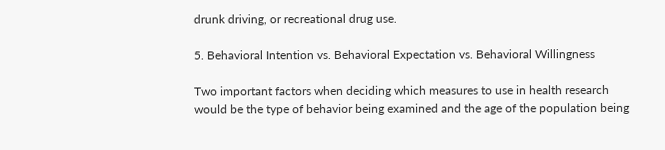drunk driving, or recreational drug use.

5. Behavioral Intention vs. Behavioral Expectation vs. Behavioral Willingness

Two important factors when deciding which measures to use in health research would be the type of behavior being examined and the age of the population being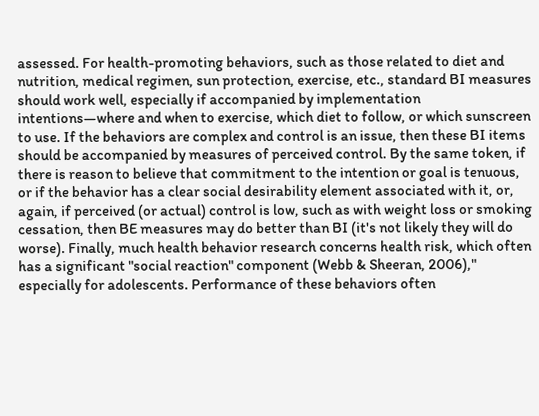assessed. For health-promoting behaviors, such as those related to diet and nutrition, medical regimen, sun protection, exercise, etc., standard BI measures should work well, especially if accompanied by implementation intentions—where and when to exercise, which diet to follow, or which sunscreen to use. If the behaviors are complex and control is an issue, then these BI items should be accompanied by measures of perceived control. By the same token, if there is reason to believe that commitment to the intention or goal is tenuous, or if the behavior has a clear social desirability element associated with it, or, again, if perceived (or actual) control is low, such as with weight loss or smoking cessation, then BE measures may do better than BI (it's not likely they will do worse). Finally, much health behavior research concerns health risk, which often has a significant "social reaction" component (Webb & Sheeran, 2006)," especially for adolescents. Performance of these behaviors often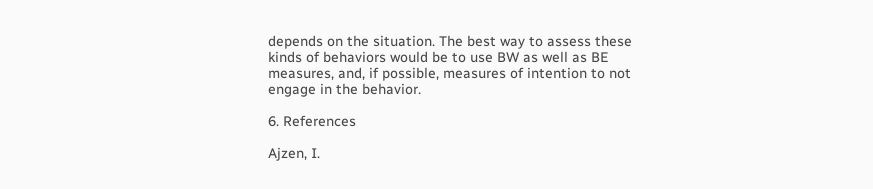depends on the situation. The best way to assess these kinds of behaviors would be to use BW as well as BE measures, and, if possible, measures of intention to not engage in the behavior.

6. References

Ajzen, I.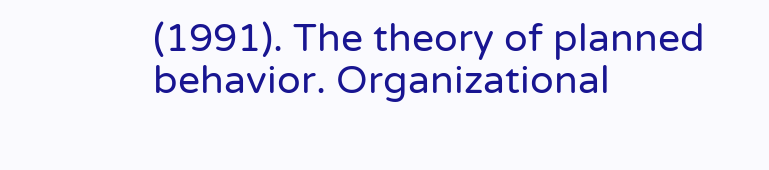(1991). The theory of planned behavior. Organizational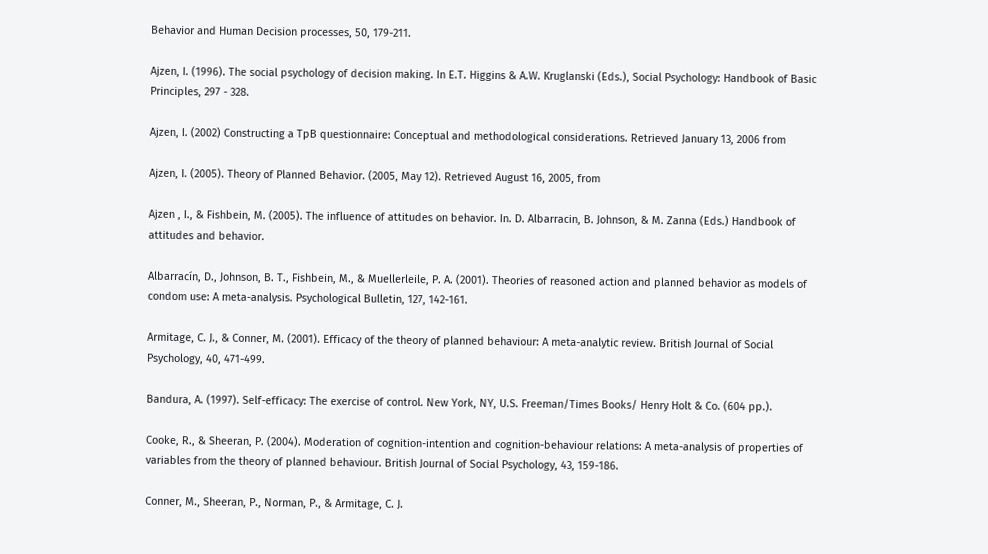Behavior and Human Decision processes, 50, 179-211.

Ajzen, I. (1996). The social psychology of decision making. In E.T. Higgins & A.W. Kruglanski (Eds.), Social Psychology: Handbook of Basic Principles, 297 - 328.

Ajzen, I. (2002) Constructing a TpB questionnaire: Conceptual and methodological considerations. Retrieved January 13, 2006 from

Ajzen, I. (2005). Theory of Planned Behavior. (2005, May 12). Retrieved August 16, 2005, from

Ajzen , I., & Fishbein, M. (2005). The influence of attitudes on behavior. In. D. Albarracin, B. Johnson, & M. Zanna (Eds.) Handbook of attitudes and behavior.

Albarracín, D., Johnson, B. T., Fishbein, M., & Muellerleile, P. A. (2001). Theories of reasoned action and planned behavior as models of condom use: A meta-analysis. Psychological Bulletin, 127, 142-161.

Armitage, C. J., & Conner, M. (2001). Efficacy of the theory of planned behaviour: A meta-analytic review. British Journal of Social Psychology, 40, 471-499.

Bandura, A. (1997). Self-efficacy: The exercise of control. New York, NY, U.S. Freeman/Times Books/ Henry Holt & Co. (604 pp.).

Cooke, R., & Sheeran, P. (2004). Moderation of cognition-intention and cognition-behaviour relations: A meta-analysis of properties of variables from the theory of planned behaviour. British Journal of Social Psychology, 43, 159-186.

Conner, M., Sheeran, P., Norman, P., & Armitage, C. J.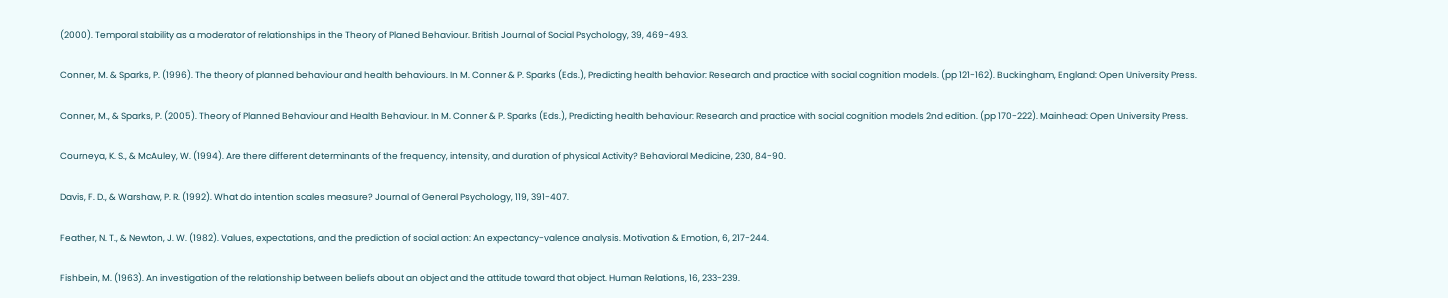(2000). Temporal stability as a moderator of relationships in the Theory of Planed Behaviour. British Journal of Social Psychology, 39, 469-493.

Conner, M. & Sparks, P. (1996). The theory of planned behaviour and health behaviours. In M. Conner & P. Sparks (Eds.), Predicting health behavior: Research and practice with social cognition models. (pp 121-162). Buckingham, England: Open University Press.

Conner, M., & Sparks, P. (2005). Theory of Planned Behaviour and Health Behaviour. In M. Conner & P. Sparks (Eds.), Predicting health behaviour: Research and practice with social cognition models 2nd edition. (pp 170-222). Mainhead: Open University Press.

Courneya, K. S., & McAuley, W. (1994). Are there different determinants of the frequency, intensity, and duration of physical Activity? Behavioral Medicine, 230, 84-90.

Davis, F. D., & Warshaw, P. R. (1992). What do intention scales measure? Journal of General Psychology, 119, 391-407.

Feather, N. T., & Newton, J. W. (1982). Values, expectations, and the prediction of social action: An expectancy-valence analysis. Motivation & Emotion, 6, 217-244.

Fishbein, M. (1963). An investigation of the relationship between beliefs about an object and the attitude toward that object. Human Relations, 16, 233-239.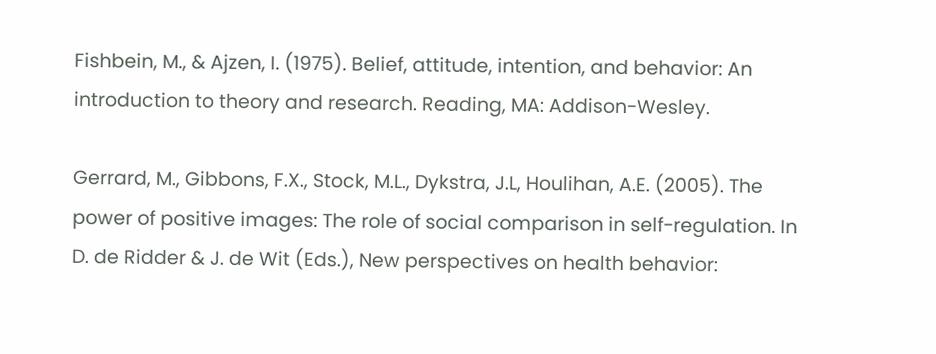Fishbein, M., & Ajzen, I. (1975). Belief, attitude, intention, and behavior: An introduction to theory and research. Reading, MA: Addison-Wesley.

Gerrard, M., Gibbons, F.X., Stock, M.L., Dykstra, J.L, Houlihan, A.E. (2005). The power of positive images: The role of social comparison in self-regulation. In D. de Ridder & J. de Wit (Eds.), New perspectives on health behavior: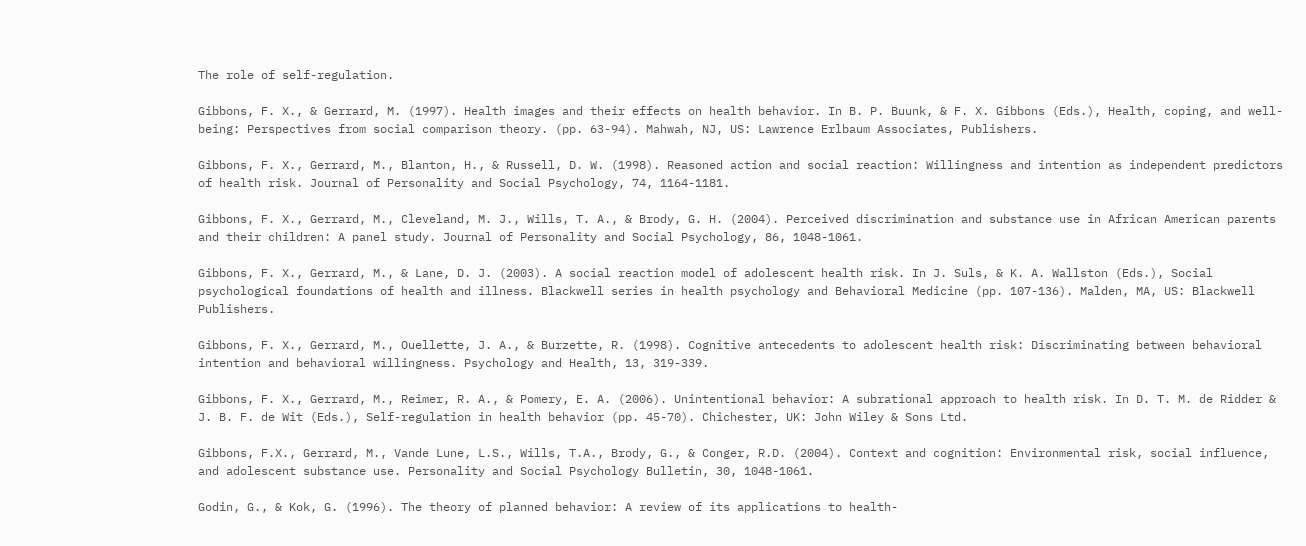The role of self-regulation.

Gibbons, F. X., & Gerrard, M. (1997). Health images and their effects on health behavior. In B. P. Buunk, & F. X. Gibbons (Eds.), Health, coping, and well-being: Perspectives from social comparison theory. (pp. 63-94). Mahwah, NJ, US: Lawrence Erlbaum Associates, Publishers.

Gibbons, F. X., Gerrard, M., Blanton, H., & Russell, D. W. (1998). Reasoned action and social reaction: Willingness and intention as independent predictors of health risk. Journal of Personality and Social Psychology, 74, 1164-1181.

Gibbons, F. X., Gerrard, M., Cleveland, M. J., Wills, T. A., & Brody, G. H. (2004). Perceived discrimination and substance use in African American parents and their children: A panel study. Journal of Personality and Social Psychology, 86, 1048-1061.

Gibbons, F. X., Gerrard, M., & Lane, D. J. (2003). A social reaction model of adolescent health risk. In J. Suls, & K. A. Wallston (Eds.), Social psychological foundations of health and illness. Blackwell series in health psychology and Behavioral Medicine (pp. 107-136). Malden, MA, US: Blackwell Publishers.

Gibbons, F. X., Gerrard, M., Ouellette, J. A., & Burzette, R. (1998). Cognitive antecedents to adolescent health risk: Discriminating between behavioral intention and behavioral willingness. Psychology and Health, 13, 319-339.

Gibbons, F. X., Gerrard, M., Reimer, R. A., & Pomery, E. A. (2006). Unintentional behavior: A subrational approach to health risk. In D. T. M. de Ridder & J. B. F. de Wit (Eds.), Self-regulation in health behavior (pp. 45-70). Chichester, UK: John Wiley & Sons Ltd.

Gibbons, F.X., Gerrard, M., Vande Lune, L.S., Wills, T.A., Brody, G., & Conger, R.D. (2004). Context and cognition: Environmental risk, social influence, and adolescent substance use. Personality and Social Psychology Bulletin, 30, 1048-1061.

Godin, G., & Kok, G. (1996). The theory of planned behavior: A review of its applications to health-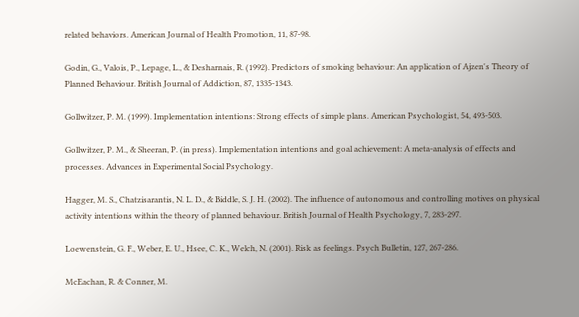related behaviors. American Journal of Health Promotion, 11, 87-98.

Godin, G., Valois, P., Lepage, L., & Desharnais, R. (1992). Predictors of smoking behaviour: An application of Ajzen's Theory of Planned Behaviour. British Journal of Addiction, 87, 1335-1343.

Gollwitzer, P. M. (1999). Implementation intentions: Strong effects of simple plans. American Psychologist, 54, 493-503.

Gollwitzer, P. M., & Sheeran, P. (in press). Implementation intentions and goal achievement: A meta-analysis of effects and processes. Advances in Experimental Social Psychology.

Hagger, M. S., Chatzisarantis, N. L. D., & Biddle, S. J. H. (2002). The influence of autonomous and controlling motives on physical activity intentions within the theory of planned behaviour. British Journal of Health Psychology, 7, 283-297.

Loewenstein, G. F., Weber, E. U., Hsee, C. K., Welch, N. (2001). Risk as feelings. Psych Bulletin, 127, 267-286.

McEachan, R. & Conner, M.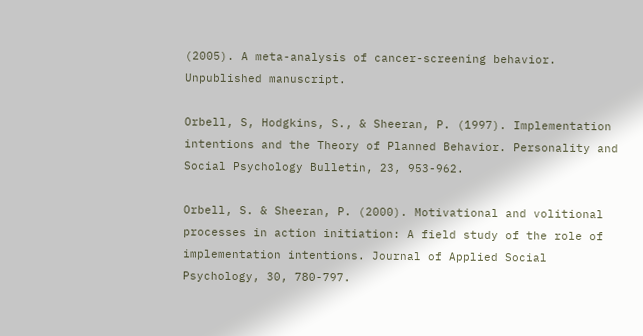(2005). A meta-analysis of cancer-screening behavior. Unpublished manuscript.

Orbell, S, Hodgkins, S., & Sheeran, P. (1997). Implementation intentions and the Theory of Planned Behavior. Personality and Social Psychology Bulletin, 23, 953-962.

Orbell, S. & Sheeran, P. (2000). Motivational and volitional processes in action initiation: A field study of the role of implementation intentions. Journal of Applied Social Psychology, 30, 780-797.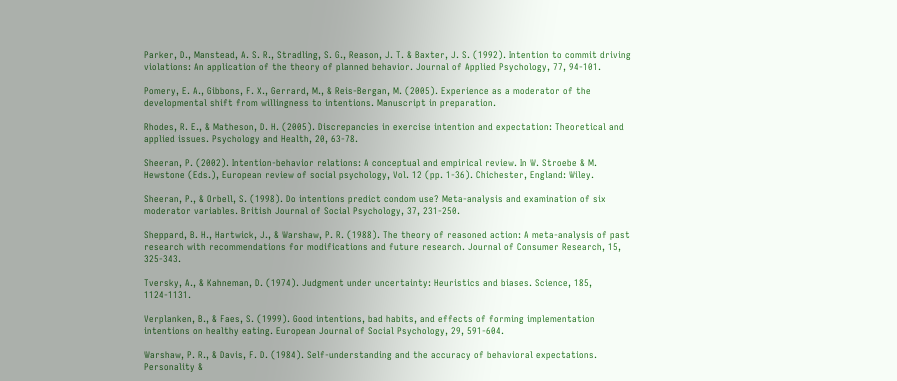Parker, D., Manstead, A. S. R., Stradling, S. G., Reason, J. T. & Baxter, J. S. (1992). Intention to commit driving violations: An application of the theory of planned behavior. Journal of Applied Psychology, 77, 94-101.

Pomery, E. A., Gibbons, F. X., Gerrard, M., & Reis-Bergan, M. (2005). Experience as a moderator of the developmental shift from willingness to intentions. Manuscript in preparation.

Rhodes, R. E., & Matheson, D. H. (2005). Discrepancies in exercise intention and expectation: Theoretical and applied issues. Psychology and Health, 20, 63-78.

Sheeran, P. (2002). Intention-behavior relations: A conceptual and empirical review. In W. Stroebe & M. Hewstone (Eds.), European review of social psychology, Vol. 12 (pp. 1-36). Chichester, England: Wiley.

Sheeran, P., & Orbell, S. (1998). Do intentions predict condom use? Meta-analysis and examination of six moderator variables. British Journal of Social Psychology, 37, 231-250.

Sheppard, B. H., Hartwick, J., & Warshaw, P. R. (1988). The theory of reasoned action: A meta-analysis of past research with recommendations for modifications and future research. Journal of Consumer Research, 15, 325-343.

Tversky, A., & Kahneman, D. (1974). Judgment under uncertainty: Heuristics and biases. Science, 185, 1124-1131.

Verplanken, B., & Faes, S. (1999). Good intentions, bad habits, and effects of forming implementation intentions on healthy eating. European Journal of Social Psychology, 29, 591-604.

Warshaw, P. R., & Davis, F. D. (1984). Self-understanding and the accuracy of behavioral expectations. Personality &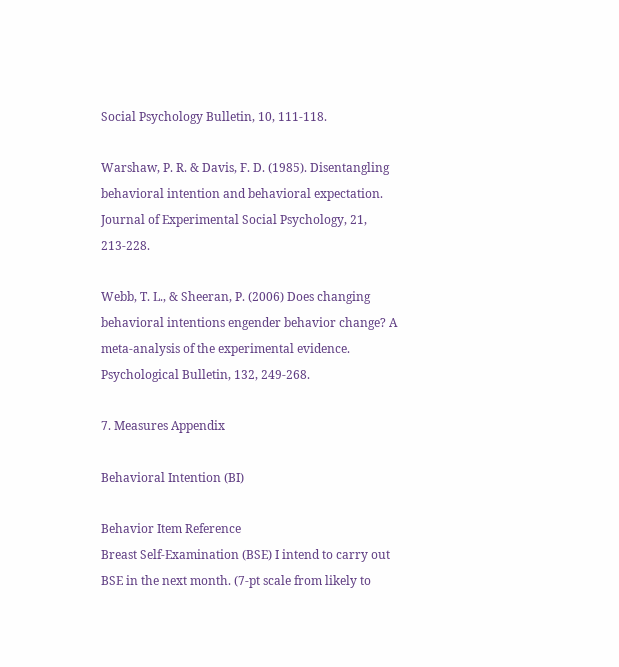Social Psychology Bulletin, 10, 111-118.

Warshaw, P. R. & Davis, F. D. (1985). Disentangling behavioral intention and behavioral expectation. Journal of Experimental Social Psychology, 21, 213-228.

Webb, T. L., & Sheeran, P. (2006) Does changing behavioral intentions engender behavior change? A meta-analysis of the experimental evidence. Psychological Bulletin, 132, 249-268.

7. Measures Appendix

Behavioral Intention (BI)

Behavior Item Reference
Breast Self-Examination (BSE) I intend to carry out BSE in the next month. (7-pt scale from likely to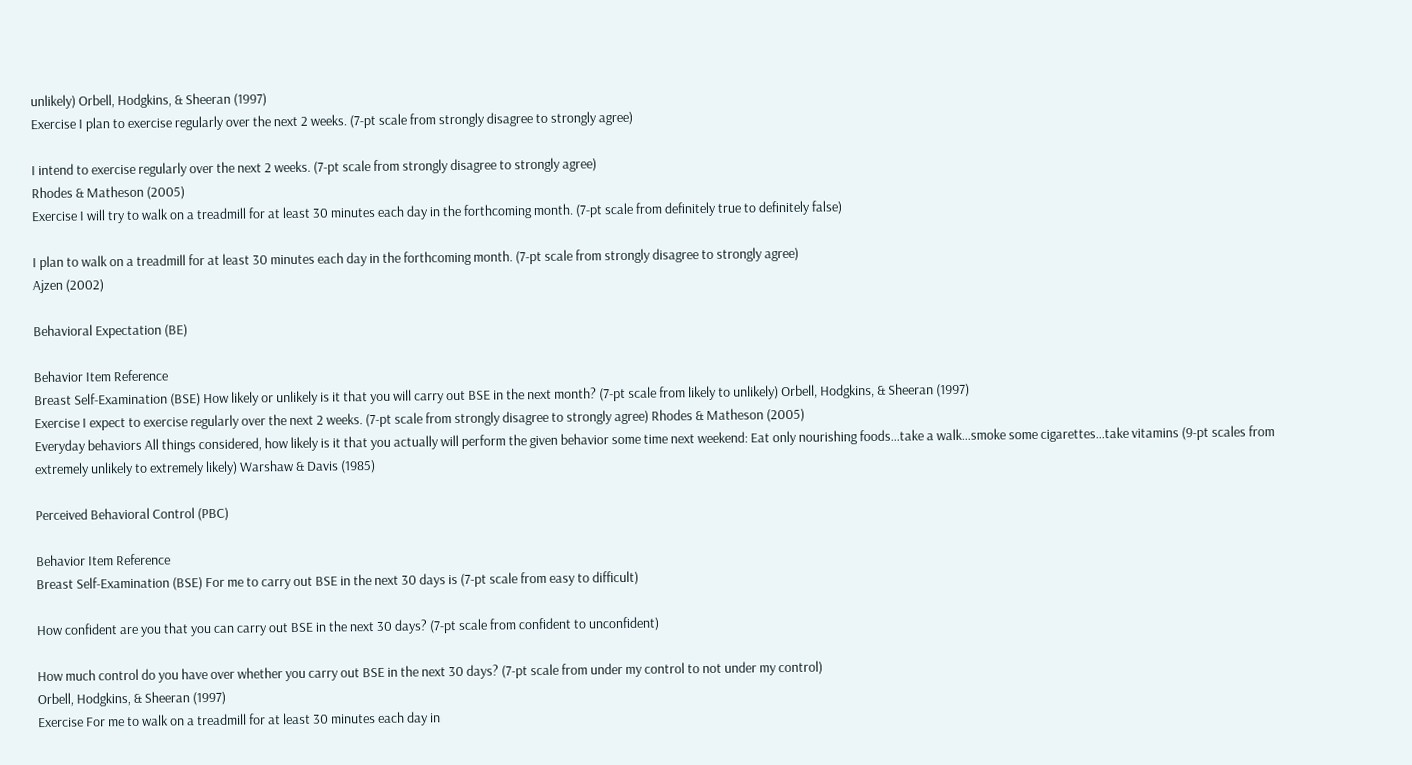unlikely) Orbell, Hodgkins, & Sheeran (1997)
Exercise I plan to exercise regularly over the next 2 weeks. (7-pt scale from strongly disagree to strongly agree)

I intend to exercise regularly over the next 2 weeks. (7-pt scale from strongly disagree to strongly agree)
Rhodes & Matheson (2005)
Exercise I will try to walk on a treadmill for at least 30 minutes each day in the forthcoming month. (7-pt scale from definitely true to definitely false)

I plan to walk on a treadmill for at least 30 minutes each day in the forthcoming month. (7-pt scale from strongly disagree to strongly agree)
Ajzen (2002)

Behavioral Expectation (BE)

Behavior Item Reference
Breast Self-Examination (BSE) How likely or unlikely is it that you will carry out BSE in the next month? (7-pt scale from likely to unlikely) Orbell, Hodgkins, & Sheeran (1997)
Exercise I expect to exercise regularly over the next 2 weeks. (7-pt scale from strongly disagree to strongly agree) Rhodes & Matheson (2005)
Everyday behaviors All things considered, how likely is it that you actually will perform the given behavior some time next weekend: Eat only nourishing foods…take a walk…smoke some cigarettes…take vitamins (9-pt scales from extremely unlikely to extremely likely) Warshaw & Davis (1985)

Perceived Behavioral Control (PBC)

Behavior Item Reference
Breast Self-Examination (BSE) For me to carry out BSE in the next 30 days is (7-pt scale from easy to difficult)

How confident are you that you can carry out BSE in the next 30 days? (7-pt scale from confident to unconfident)

How much control do you have over whether you carry out BSE in the next 30 days? (7-pt scale from under my control to not under my control)
Orbell, Hodgkins, & Sheeran (1997)
Exercise For me to walk on a treadmill for at least 30 minutes each day in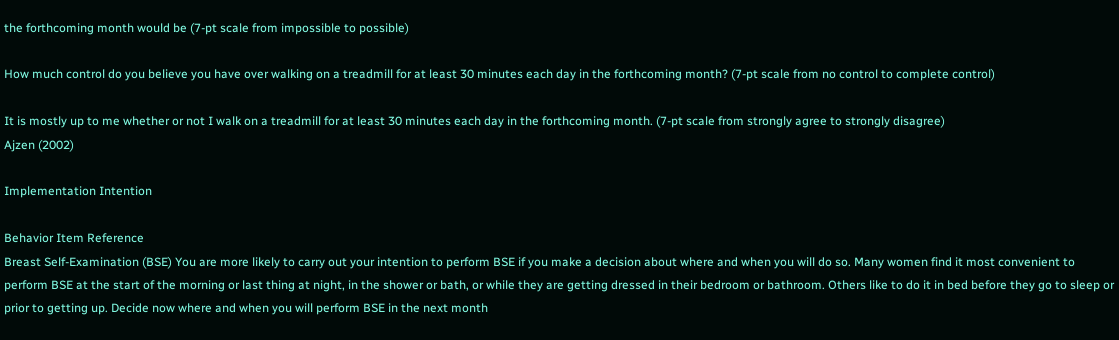the forthcoming month would be (7-pt scale from impossible to possible)

How much control do you believe you have over walking on a treadmill for at least 30 minutes each day in the forthcoming month? (7-pt scale from no control to complete control)

It is mostly up to me whether or not I walk on a treadmill for at least 30 minutes each day in the forthcoming month. (7-pt scale from strongly agree to strongly disagree)
Ajzen (2002)

Implementation Intention

Behavior Item Reference
Breast Self-Examination (BSE) You are more likely to carry out your intention to perform BSE if you make a decision about where and when you will do so. Many women find it most convenient to perform BSE at the start of the morning or last thing at night, in the shower or bath, or while they are getting dressed in their bedroom or bathroom. Others like to do it in bed before they go to sleep or prior to getting up. Decide now where and when you will perform BSE in the next month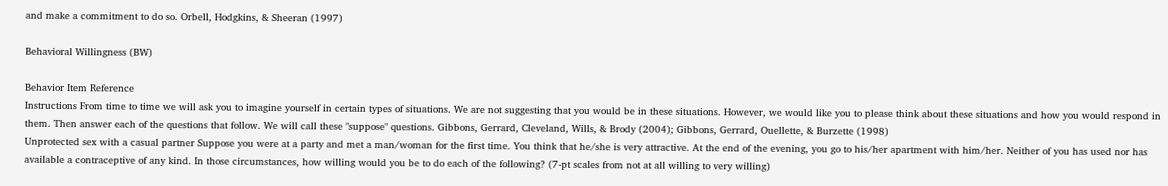and make a commitment to do so. Orbell, Hodgkins, & Sheeran (1997)

Behavioral Willingness (BW)

Behavior Item Reference
Instructions From time to time we will ask you to imagine yourself in certain types of situations. We are not suggesting that you would be in these situations. However, we would like you to please think about these situations and how you would respond in them. Then answer each of the questions that follow. We will call these "suppose" questions. Gibbons, Gerrard, Cleveland, Wills, & Brody (2004); Gibbons, Gerrard, Ouellette, & Burzette (1998)
Unprotected sex with a casual partner Suppose you were at a party and met a man/woman for the first time. You think that he/she is very attractive. At the end of the evening, you go to his/her apartment with him/her. Neither of you has used nor has available a contraceptive of any kind. In those circumstances, how willing would you be to do each of the following? (7-pt scales from not at all willing to very willing)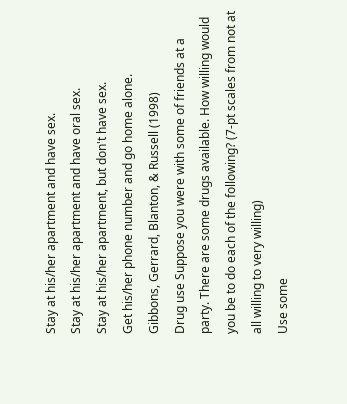Stay at his/her apartment and have sex.
Stay at his/her apartment and have oral sex.
Stay at his/her apartment, but don't have sex.
Get his/her phone number and go home alone.
Gibbons, Gerrard, Blanton, & Russell (1998)
Drug use Suppose you were with some of friends at a party. There are some drugs available. How willing would you be to do each of the following? (7-pt scales from not at all willing to very willing)
Use some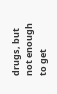drugs, but not enough to get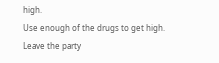high.
Use enough of the drugs to get high.
Leave the party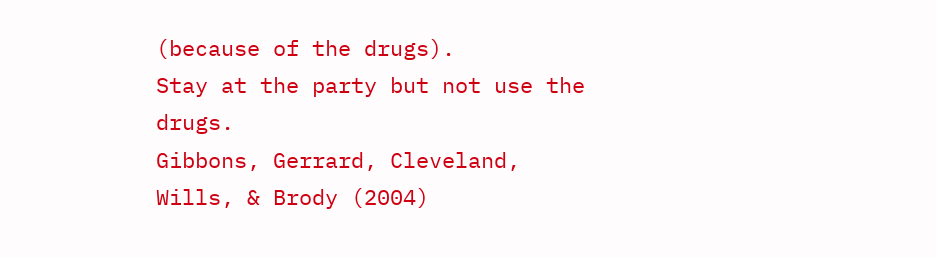(because of the drugs).
Stay at the party but not use the drugs.
Gibbons, Gerrard, Cleveland, Wills, & Brody (2004)